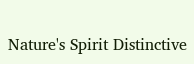Nature's Spirit Distinctive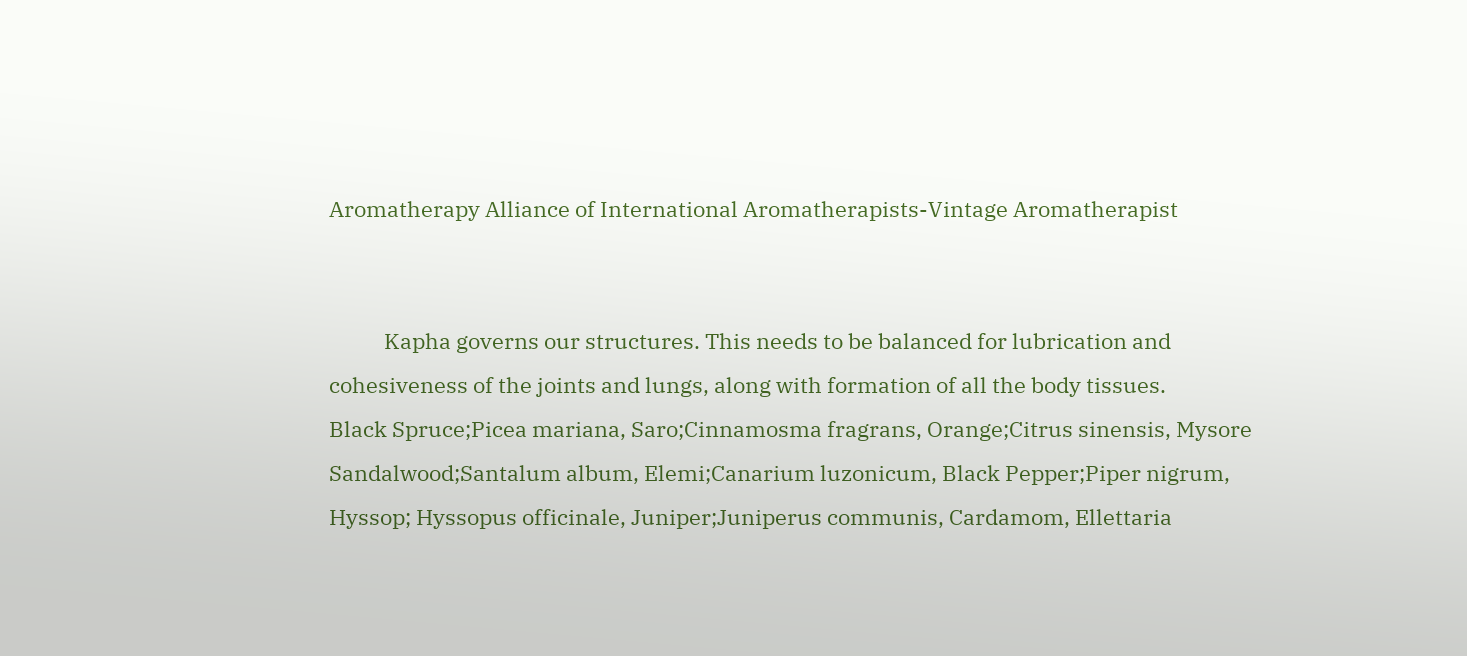Aromatherapy Alliance of International Aromatherapists-Vintage Aromatherapist


           Kapha governs our structures. This needs to be balanced for lubrication and cohesiveness of the joints and lungs, along with formation of all the body tissues.
Black Spruce;Picea mariana, Saro;Cinnamosma fragrans, Orange;Citrus sinensis, Mysore Sandalwood;Santalum album, Elemi;Canarium luzonicum, Black Pepper;Piper nigrum, Hyssop; Hyssopus officinale, Juniper;Juniperus communis, Cardamom, Ellettaria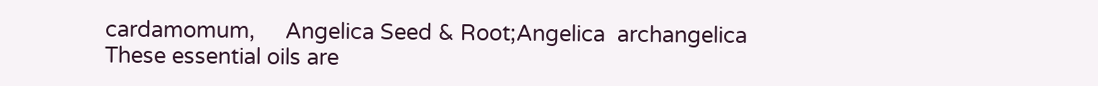cardamomum,     Angelica Seed & Root;Angelica  archangelica
These essential oils are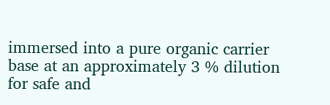immersed into a pure organic carrier base at an approximately 3 % dilution for safe and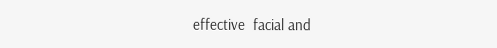effective  facial and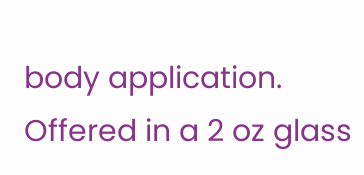body application.
Offered in a 2 oz glass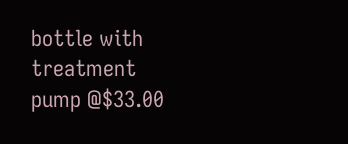bottle with treatment pump @$33.00